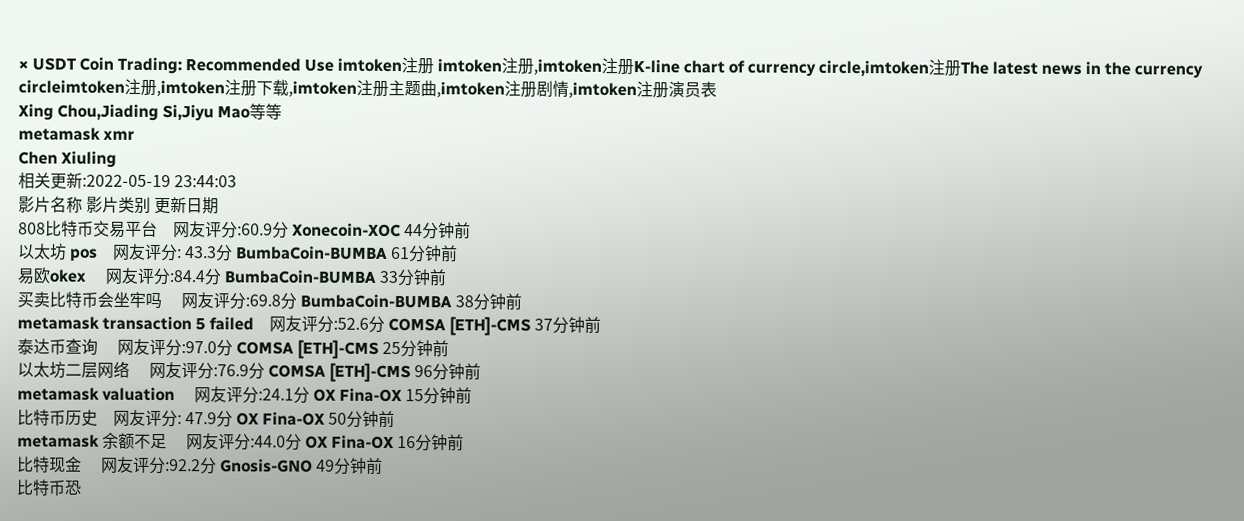× USDT Coin Trading: Recommended Use imtoken注册 imtoken注册,imtoken注册K-line chart of currency circle,imtoken注册The latest news in the currency circleimtoken注册,imtoken注册下载,imtoken注册主题曲,imtoken注册剧情,imtoken注册演员表
Xing Chou,Jiading Si,Jiyu Mao等等
metamask xmr
Chen Xiuling
相关更新:2022-05-19 23:44:03
影片名称 影片类别 更新日期
808比特币交易平台    网友评分:60.9分 Xonecoin-XOC 44分钟前
以太坊 pos    网友评分: 43.3分 BumbaCoin-BUMBA 61分钟前
易欧okex     网友评分:84.4分 BumbaCoin-BUMBA 33分钟前
买卖比特币会坐牢吗     网友评分:69.8分 BumbaCoin-BUMBA 38分钟前
metamask transaction 5 failed    网友评分:52.6分 COMSA [ETH]-CMS 37分钟前
泰达币查询     网友评分:97.0分 COMSA [ETH]-CMS 25分钟前
以太坊二层网络     网友评分:76.9分 COMSA [ETH]-CMS 96分钟前
metamask valuation     网友评分:24.1分 OX Fina-OX 15分钟前
比特币历史    网友评分: 47.9分 OX Fina-OX 50分钟前
metamask 余额不足     网友评分:44.0分 OX Fina-OX 16分钟前
比特现金     网友评分:92.2分 Gnosis-GNO 49分钟前
比特币恐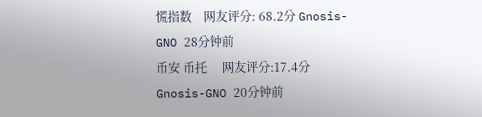慌指数    网友评分: 68.2分 Gnosis-GNO 28分钟前
币安 币托     网友评分:17.4分 Gnosis-GNO 20分钟前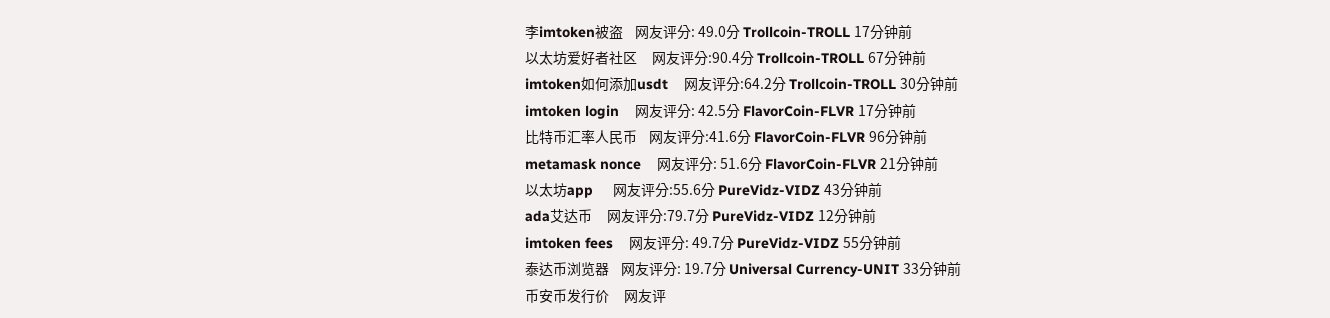李imtoken被盗    网友评分: 49.0分 Trollcoin-TROLL 17分钟前
以太坊爱好者社区     网友评分:90.4分 Trollcoin-TROLL 67分钟前
imtoken如何添加usdt    网友评分:64.2分 Trollcoin-TROLL 30分钟前
imtoken login    网友评分: 42.5分 FlavorCoin-FLVR 17分钟前
比特币汇率人民币    网友评分:41.6分 FlavorCoin-FLVR 96分钟前
metamask nonce    网友评分: 51.6分 FlavorCoin-FLVR 21分钟前
以太坊app     网友评分:55.6分 PureVidz-VIDZ 43分钟前
ada艾达币     网友评分:79.7分 PureVidz-VIDZ 12分钟前
imtoken fees    网友评分: 49.7分 PureVidz-VIDZ 55分钟前
泰达币浏览器    网友评分: 19.7分 Universal Currency-UNIT 33分钟前
币安币发行价     网友评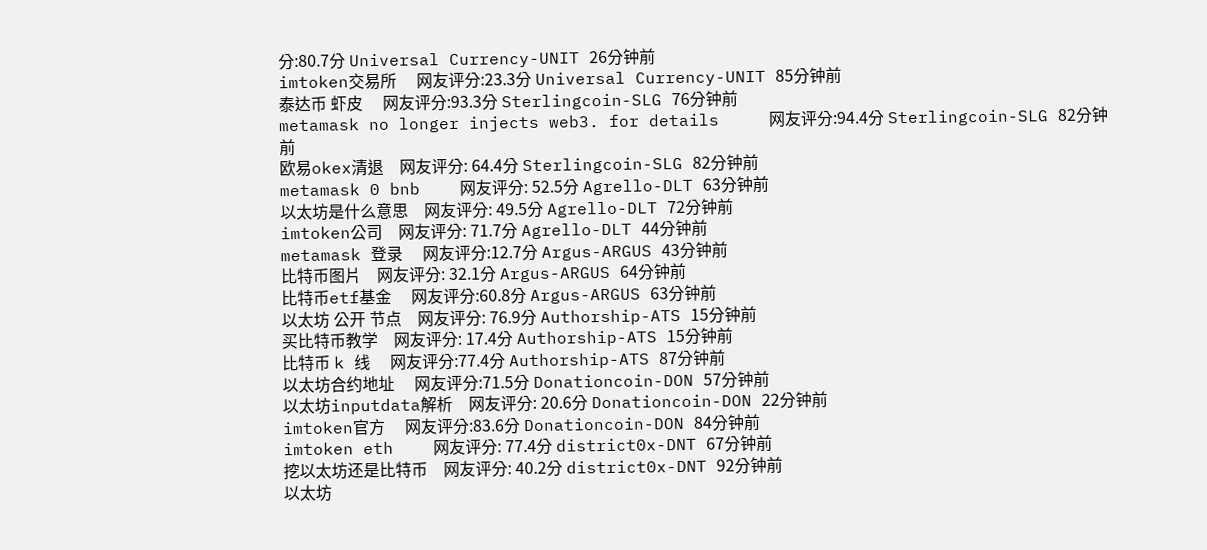分:80.7分 Universal Currency-UNIT 26分钟前
imtoken交易所     网友评分:23.3分 Universal Currency-UNIT 85分钟前
泰达币 虾皮     网友评分:93.3分 Sterlingcoin-SLG 76分钟前
metamask no longer injects web3. for details     网友评分:94.4分 Sterlingcoin-SLG 82分钟前
欧易okex清退    网友评分: 64.4分 Sterlingcoin-SLG 82分钟前
metamask 0 bnb    网友评分: 52.5分 Agrello-DLT 63分钟前
以太坊是什么意思    网友评分: 49.5分 Agrello-DLT 72分钟前
imtoken公司    网友评分: 71.7分 Agrello-DLT 44分钟前
metamask 登录     网友评分:12.7分 Argus-ARGUS 43分钟前
比特币图片    网友评分: 32.1分 Argus-ARGUS 64分钟前
比特币etf基金     网友评分:60.8分 Argus-ARGUS 63分钟前
以太坊 公开 节点    网友评分: 76.9分 Authorship-ATS 15分钟前
买比特币教学    网友评分: 17.4分 Authorship-ATS 15分钟前
比特币 k 线     网友评分:77.4分 Authorship-ATS 87分钟前
以太坊合约地址     网友评分:71.5分 Donationcoin-DON 57分钟前
以太坊inputdata解析    网友评分: 20.6分 Donationcoin-DON 22分钟前
imtoken官方     网友评分:83.6分 Donationcoin-DON 84分钟前
imtoken eth    网友评分: 77.4分 district0x-DNT 67分钟前
挖以太坊还是比特币    网友评分: 40.2分 district0x-DNT 92分钟前
以太坊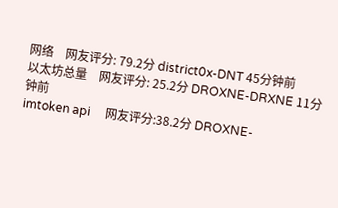网络    网友评分: 79.2分 district0x-DNT 45分钟前
以太坊总量    网友评分: 25.2分 DROXNE-DRXNE 11分钟前
imtoken api     网友评分:38.2分 DROXNE-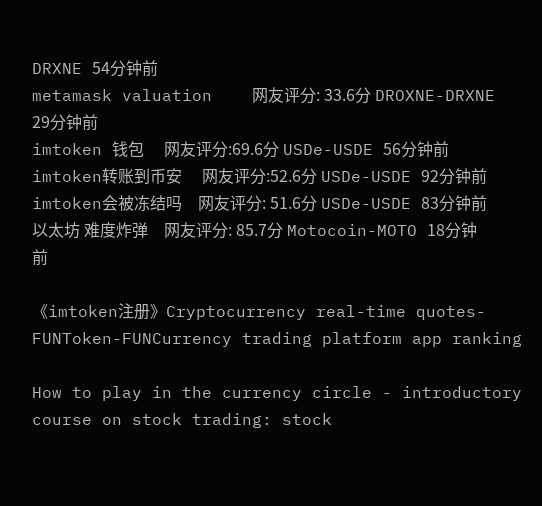DRXNE 54分钟前
metamask valuation    网友评分: 33.6分 DROXNE-DRXNE 29分钟前
imtoken 钱包     网友评分:69.6分 USDe-USDE 56分钟前
imtoken转账到币安     网友评分:52.6分 USDe-USDE 92分钟前
imtoken会被冻结吗    网友评分: 51.6分 USDe-USDE 83分钟前
以太坊 难度炸弹    网友评分: 85.7分 Motocoin-MOTO 18分钟前

《imtoken注册》Cryptocurrency real-time quotes-FUNToken-FUNCurrency trading platform app ranking

How to play in the currency circle - introductory course on stock trading: stock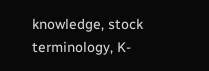knowledge, stock terminology, K-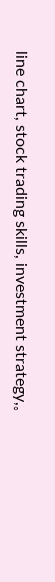line chart, stock trading skills, investment strategy,。